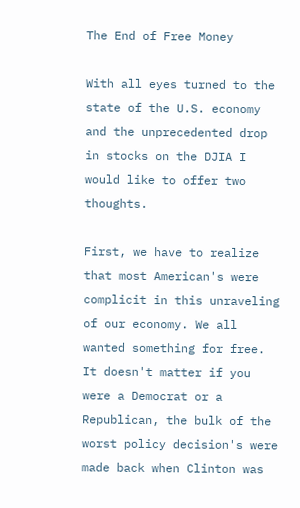The End of Free Money

With all eyes turned to the state of the U.S. economy and the unprecedented drop in stocks on the DJIA I would like to offer two thoughts.

First, we have to realize that most American's were complicit in this unraveling of our economy. We all wanted something for free. It doesn't matter if you were a Democrat or a Republican, the bulk of the worst policy decision's were made back when Clinton was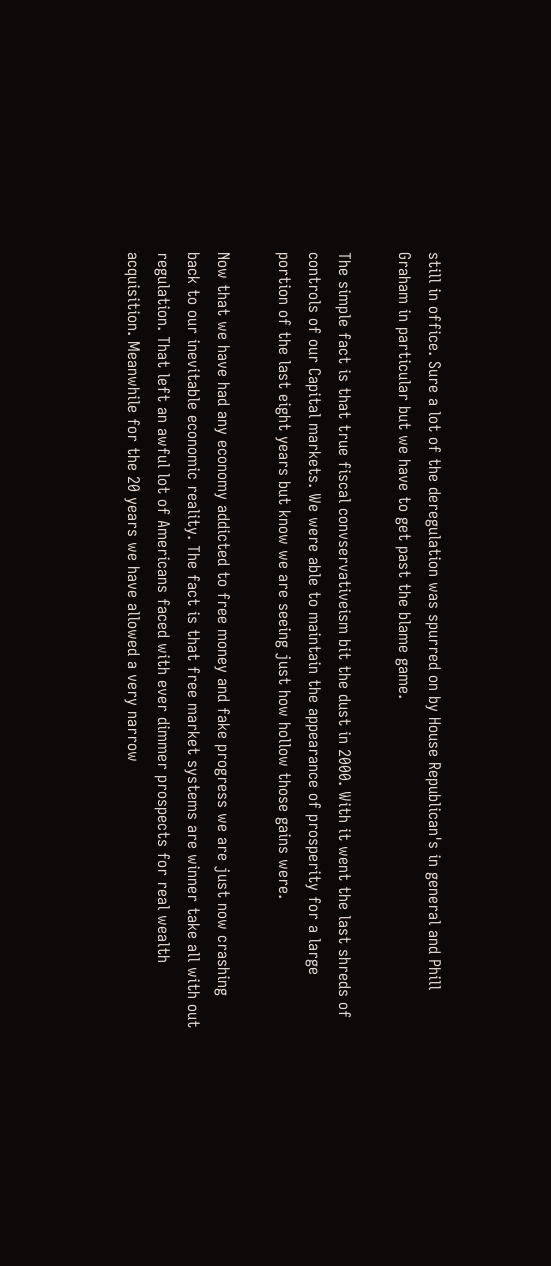still in office. Sure a lot of the deregulation was spurred on by House Republican's in general and Phill Graham in particular but we have to get past the blame game.

The simple fact is that true fiscal convservativeism bit the dust in 2000. With it went the last shreds of controls of our Capital markets. We were able to maintain the appearance of prosperity for a large portion of the last eight years but know we are seeing just how hollow those gains were.

Now that we have had any economy addicted to free money and fake progress we are just now crashing back to our inevitable economic reality. The fact is that free market systems are winner take all with out regulation. That left an awful lot of Americans faced with ever dimmer prospects for real wealth acquisition. Meanwhile for the 20 years we have allowed a very narrow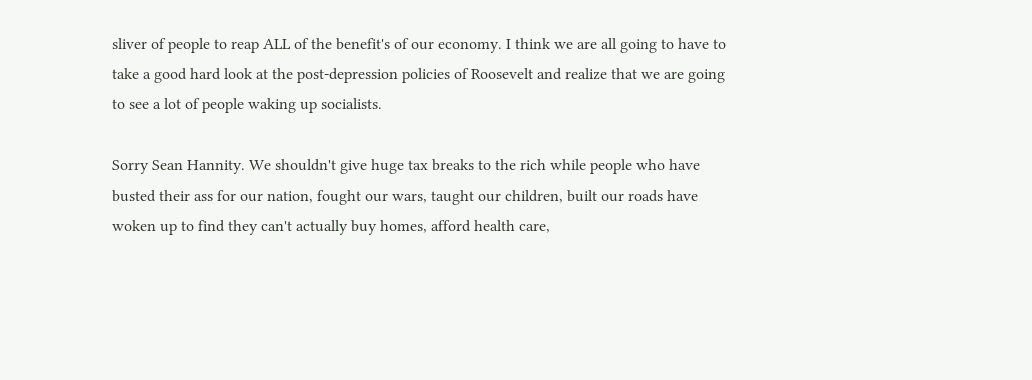sliver of people to reap ALL of the benefit's of our economy. I think we are all going to have to take a good hard look at the post-depression policies of Roosevelt and realize that we are going to see a lot of people waking up socialists.

Sorry Sean Hannity. We shouldn't give huge tax breaks to the rich while people who have busted their ass for our nation, fought our wars, taught our children, built our roads have woken up to find they can't actually buy homes, afford health care,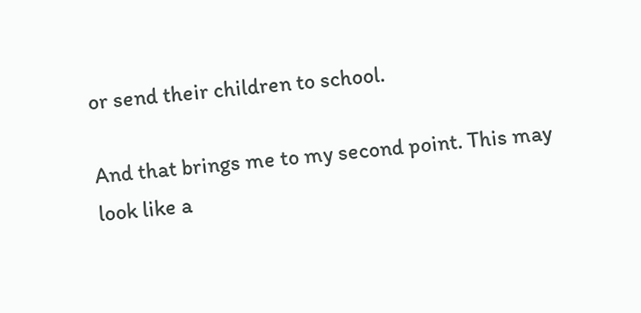or send their children to school.

And that brings me to my second point. This may look like a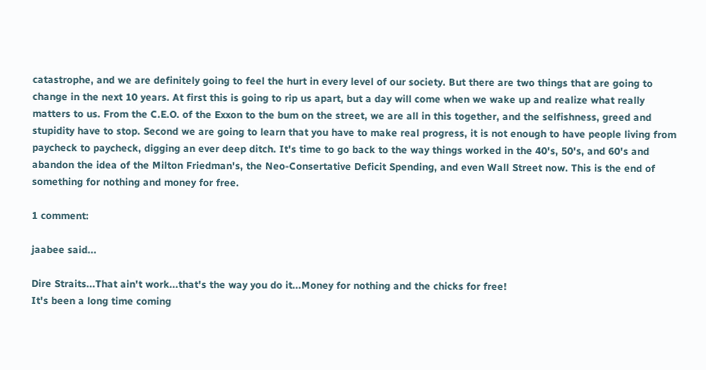catastrophe, and we are definitely going to feel the hurt in every level of our society. But there are two things that are going to change in the next 10 years. At first this is going to rip us apart, but a day will come when we wake up and realize what really matters to us. From the C.E.O. of the Exxon to the bum on the street, we are all in this together, and the selfishness, greed and stupidity have to stop. Second we are going to learn that you have to make real progress, it is not enough to have people living from paycheck to paycheck, digging an ever deep ditch. It's time to go back to the way things worked in the 40's, 50's, and 60's and abandon the idea of the Milton Friedman's, the Neo-Consertative Deficit Spending, and even Wall Street now. This is the end of something for nothing and money for free.

1 comment:

jaabee said...

Dire Straits...That ain't work...that's the way you do it...Money for nothing and the chicks for free!
It's been a long time coming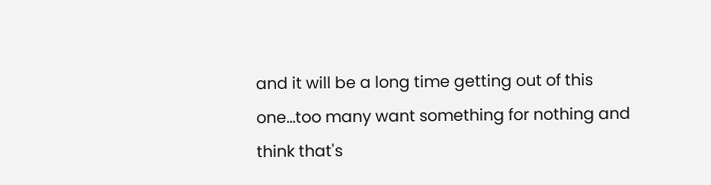and it will be a long time getting out of this one...too many want something for nothing and think that's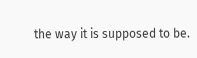the way it is supposed to be.